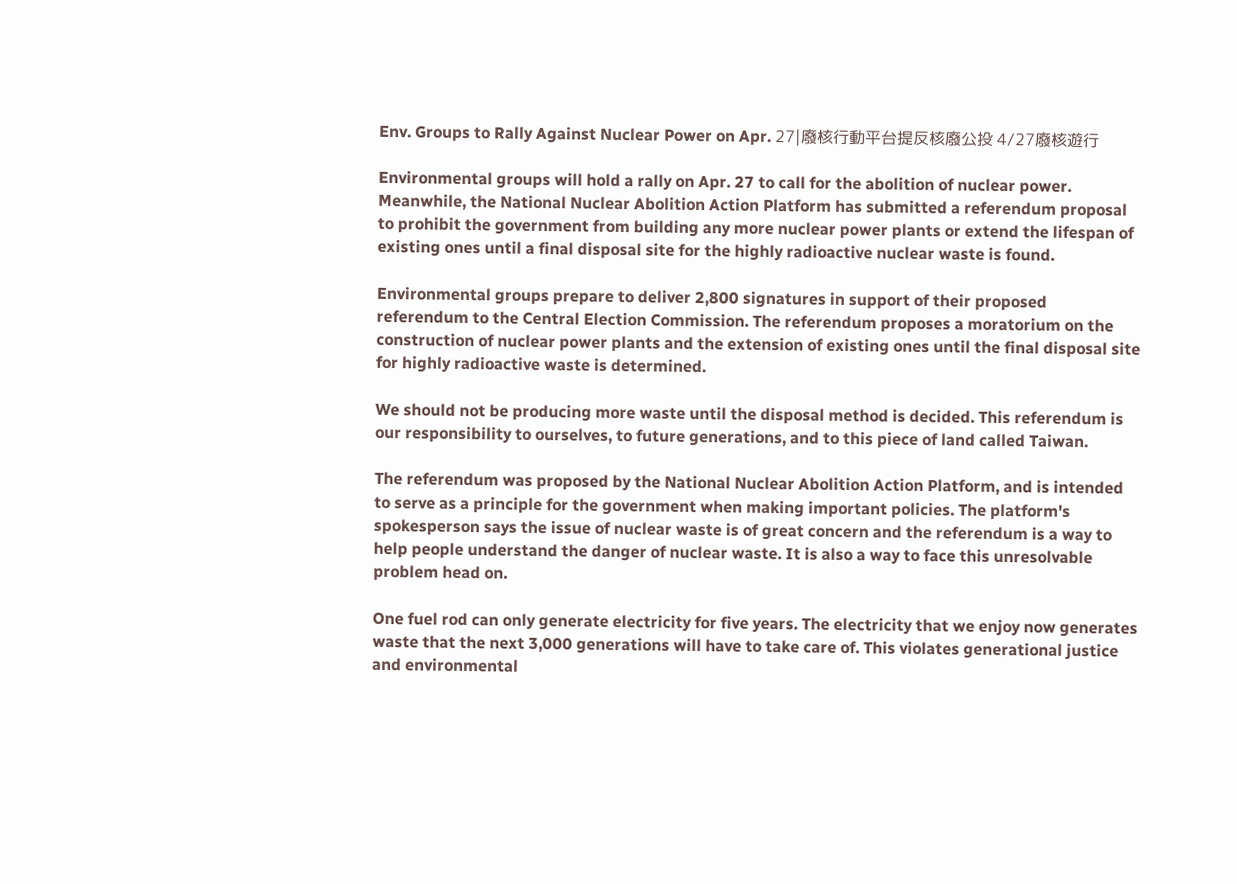Env. Groups to Rally Against Nuclear Power on Apr. 27|廢核行動平台提反核廢公投 4/27廢核遊行

Environmental groups will hold a rally on Apr. 27 to call for the abolition of nuclear power. Meanwhile, the National Nuclear Abolition Action Platform has submitted a referendum proposal to prohibit the government from building any more nuclear power plants or extend the lifespan of existing ones until a final disposal site for the highly radioactive nuclear waste is found.

Environmental groups prepare to deliver 2,800 signatures in support of their proposed referendum to the Central Election Commission. The referendum proposes a moratorium on the construction of nuclear power plants and the extension of existing ones until the final disposal site for highly radioactive waste is determined.

We should not be producing more waste until the disposal method is decided. This referendum is our responsibility to ourselves, to future generations, and to this piece of land called Taiwan.

The referendum was proposed by the National Nuclear Abolition Action Platform, and is intended to serve as a principle for the government when making important policies. The platform's spokesperson says the issue of nuclear waste is of great concern and the referendum is a way to help people understand the danger of nuclear waste. It is also a way to face this unresolvable problem head on.

One fuel rod can only generate electricity for five years. The electricity that we enjoy now generates waste that the next 3,000 generations will have to take care of. This violates generational justice and environmental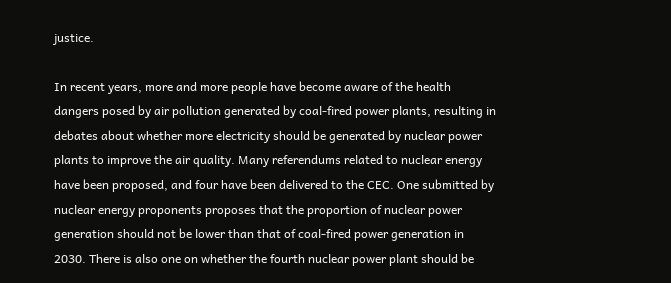justice.

In recent years, more and more people have become aware of the health dangers posed by air pollution generated by coal-fired power plants, resulting in debates about whether more electricity should be generated by nuclear power plants to improve the air quality. Many referendums related to nuclear energy have been proposed, and four have been delivered to the CEC. One submitted by nuclear energy proponents proposes that the proportion of nuclear power generation should not be lower than that of coal-fired power generation in 2030. There is also one on whether the fourth nuclear power plant should be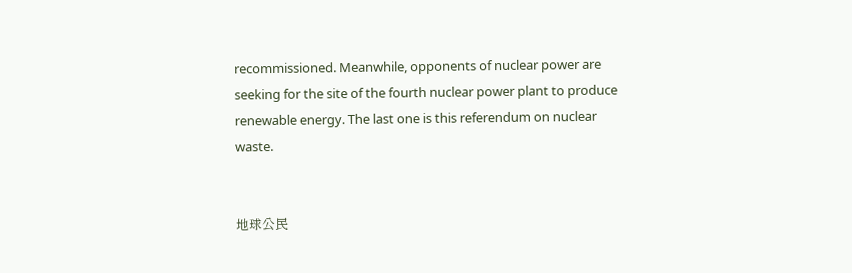recommissioned. Meanwhile, opponents of nuclear power are seeking for the site of the fourth nuclear power plant to produce renewable energy. The last one is this referendum on nuclear waste.


地球公民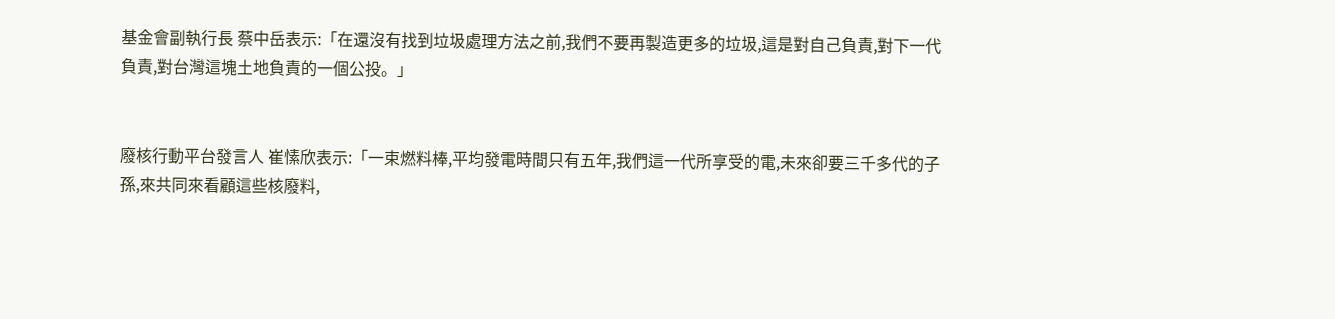基金會副執行長 蔡中岳表示:「在還沒有找到垃圾處理方法之前,我們不要再製造更多的垃圾,這是對自己負責,對下一代負責,對台灣這塊土地負責的一個公投。」


廢核行動平台發言人 崔愫欣表示:「一束燃料棒,平均發電時間只有五年,我們這一代所享受的電,未來卻要三千多代的子孫,來共同來看顧這些核廢料,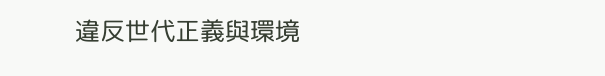違反世代正義與環境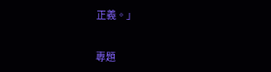正義。」


專題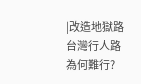|改造地獄路 台灣行人路為何難行?